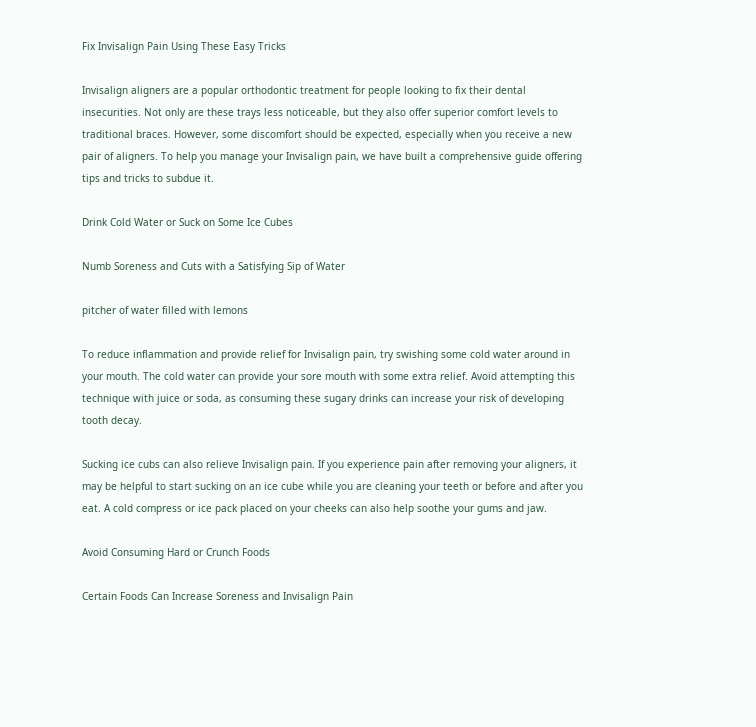Fix Invisalign Pain Using These Easy Tricks

Invisalign aligners are a popular orthodontic treatment for people looking to fix their dental insecurities. Not only are these trays less noticeable, but they also offer superior comfort levels to traditional braces. However, some discomfort should be expected, especially when you receive a new pair of aligners. To help you manage your Invisalign pain, we have built a comprehensive guide offering tips and tricks to subdue it.

Drink Cold Water or Suck on Some Ice Cubes

Numb Soreness and Cuts with a Satisfying Sip of Water

pitcher of water filled with lemons

To reduce inflammation and provide relief for Invisalign pain, try swishing some cold water around in your mouth. The cold water can provide your sore mouth with some extra relief. Avoid attempting this technique with juice or soda, as consuming these sugary drinks can increase your risk of developing tooth decay.

Sucking ice cubs can also relieve Invisalign pain. If you experience pain after removing your aligners, it may be helpful to start sucking on an ice cube while you are cleaning your teeth or before and after you eat. A cold compress or ice pack placed on your cheeks can also help soothe your gums and jaw.

Avoid Consuming Hard or Crunch Foods

Certain Foods Can Increase Soreness and Invisalign Pain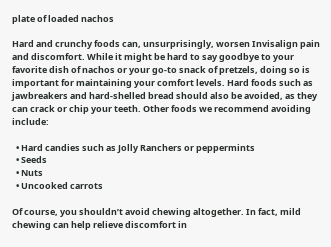plate of loaded nachos

Hard and crunchy foods can, unsurprisingly, worsen Invisalign pain and discomfort. While it might be hard to say goodbye to your favorite dish of nachos or your go-to snack of pretzels, doing so is important for maintaining your comfort levels. Hard foods such as jawbreakers and hard-shelled bread should also be avoided, as they can crack or chip your teeth. Other foods we recommend avoiding include:

  • Hard candies such as Jolly Ranchers or peppermints
  • Seeds
  • Nuts
  • Uncooked carrots

Of course, you shouldn’t avoid chewing altogether. In fact, mild chewing can help relieve discomfort in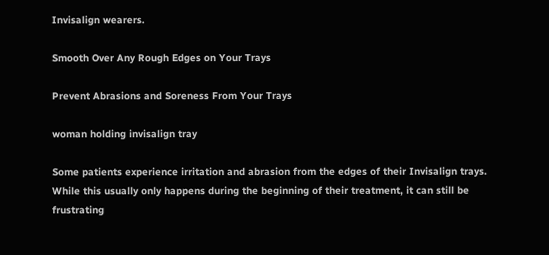Invisalign wearers.

Smooth Over Any Rough Edges on Your Trays

Prevent Abrasions and Soreness From Your Trays

woman holding invisalign tray

Some patients experience irritation and abrasion from the edges of their Invisalign trays. While this usually only happens during the beginning of their treatment, it can still be frustrating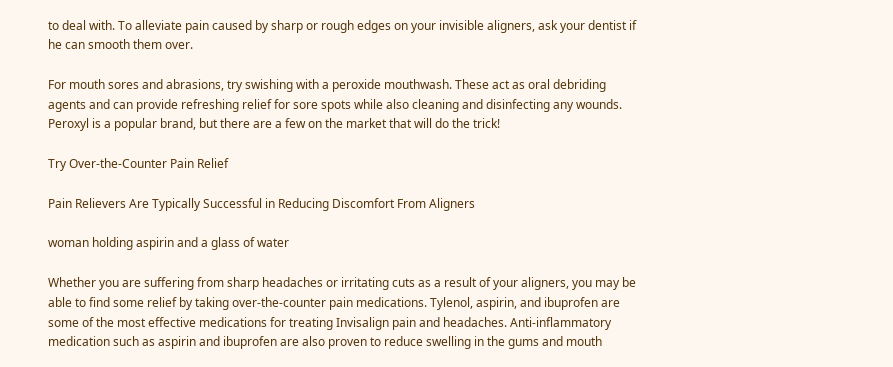to deal with. To alleviate pain caused by sharp or rough edges on your invisible aligners, ask your dentist if he can smooth them over.

For mouth sores and abrasions, try swishing with a peroxide mouthwash. These act as oral debriding agents and can provide refreshing relief for sore spots while also cleaning and disinfecting any wounds. Peroxyl is a popular brand, but there are a few on the market that will do the trick!

Try Over-the-Counter Pain Relief

Pain Relievers Are Typically Successful in Reducing Discomfort From Aligners

woman holding aspirin and a glass of water

Whether you are suffering from sharp headaches or irritating cuts as a result of your aligners, you may be able to find some relief by taking over-the-counter pain medications. Tylenol, aspirin, and ibuprofen are some of the most effective medications for treating Invisalign pain and headaches. Anti-inflammatory medication such as aspirin and ibuprofen are also proven to reduce swelling in the gums and mouth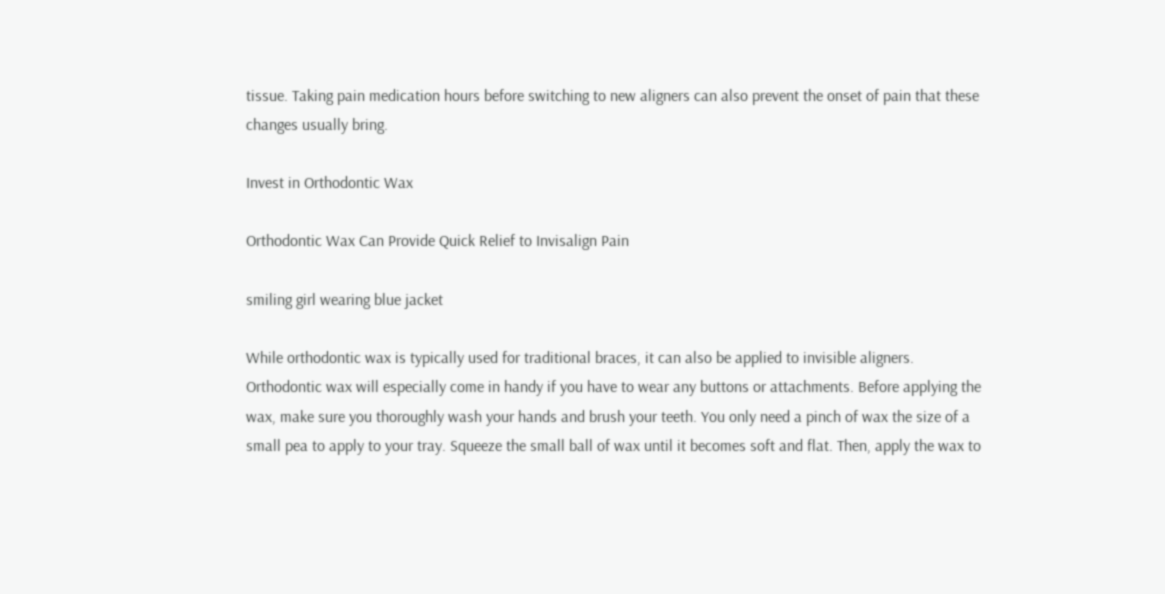tissue. Taking pain medication hours before switching to new aligners can also prevent the onset of pain that these changes usually bring.

Invest in Orthodontic Wax

Orthodontic Wax Can Provide Quick Relief to Invisalign Pain

smiling girl wearing blue jacket

While orthodontic wax is typically used for traditional braces, it can also be applied to invisible aligners. Orthodontic wax will especially come in handy if you have to wear any buttons or attachments. Before applying the wax, make sure you thoroughly wash your hands and brush your teeth. You only need a pinch of wax the size of a small pea to apply to your tray. Squeeze the small ball of wax until it becomes soft and flat. Then, apply the wax to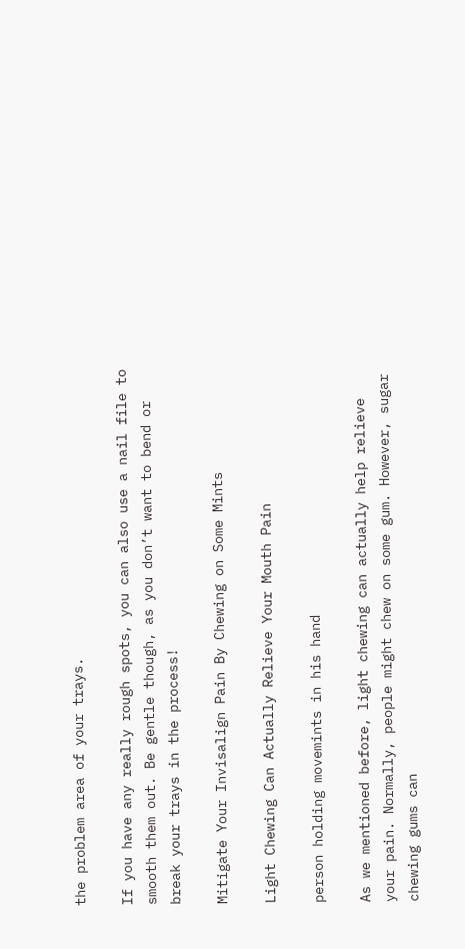the problem area of your trays.

If you have any really rough spots, you can also use a nail file to smooth them out. Be gentle though, as you don’t want to bend or break your trays in the process!

Mitigate Your Invisalign Pain By Chewing on Some Mints

Light Chewing Can Actually Relieve Your Mouth Pain

person holding movemints in his hand

As we mentioned before, light chewing can actually help relieve your pain. Normally, people might chew on some gum. However, sugar chewing gums can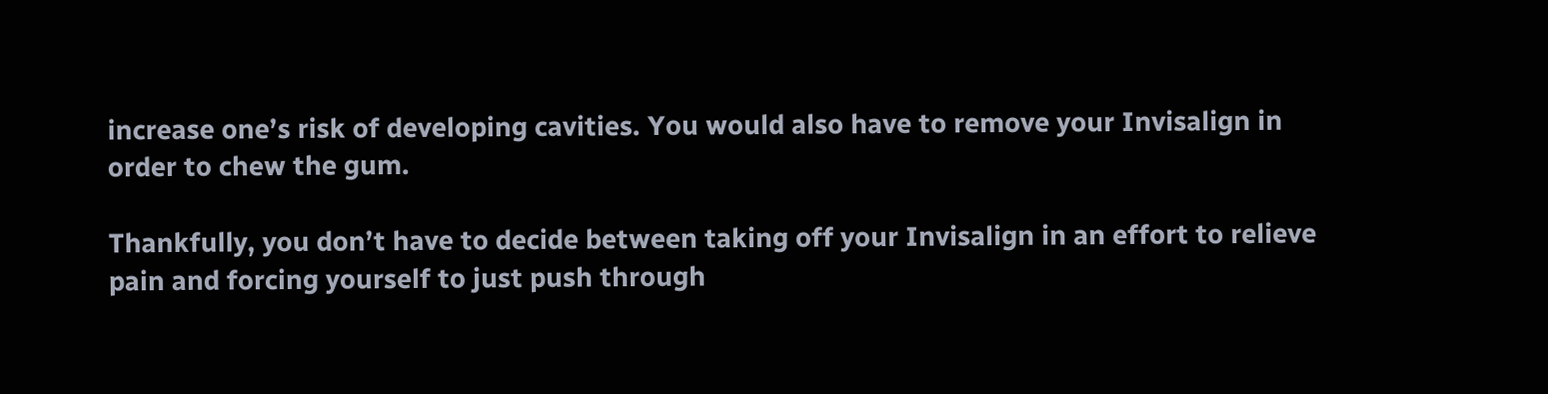increase one’s risk of developing cavities. You would also have to remove your Invisalign in order to chew the gum.

Thankfully, you don’t have to decide between taking off your Invisalign in an effort to relieve pain and forcing yourself to just push through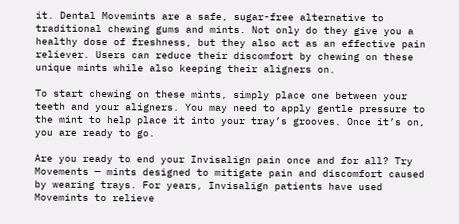it. Dental Movemints are a safe, sugar-free alternative to traditional chewing gums and mints. Not only do they give you a healthy dose of freshness, but they also act as an effective pain reliever. Users can reduce their discomfort by chewing on these unique mints while also keeping their aligners on.

To start chewing on these mints, simply place one between your teeth and your aligners. You may need to apply gentle pressure to the mint to help place it into your tray’s grooves. Once it’s on, you are ready to go.

Are you ready to end your Invisalign pain once and for all? Try Movements — mints designed to mitigate pain and discomfort caused by wearing trays. For years, Invisalign patients have used Movemints to relieve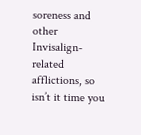soreness and other Invisalign-related afflictions, so isn’t it time you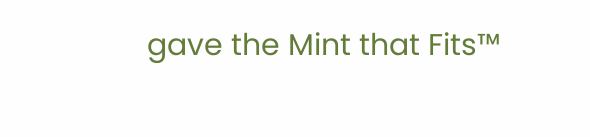gave the Mint that Fits™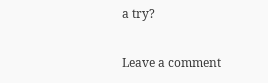a try?

Leave a comment